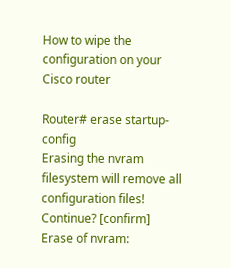How to wipe the configuration on your Cisco router

Router# erase startup-config
Erasing the nvram filesystem will remove all configuration files! Continue? [confirm]
Erase of nvram: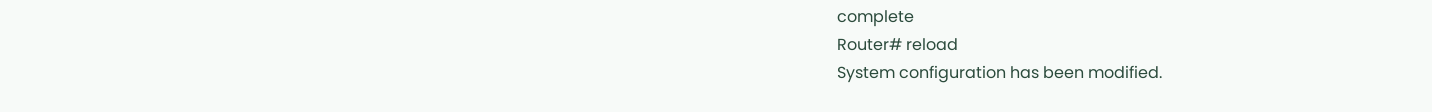complete
Router# reload
System configuration has been modified.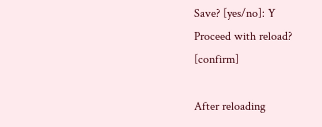Save? [yes/no]: Y
Proceed with reload? [confirm]

After reloading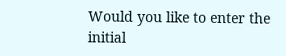Would you like to enter the initial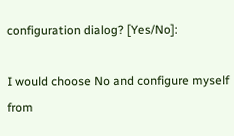configuration dialog? [Yes/No]:

I would choose No and configure myself from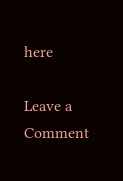here

Leave a Comment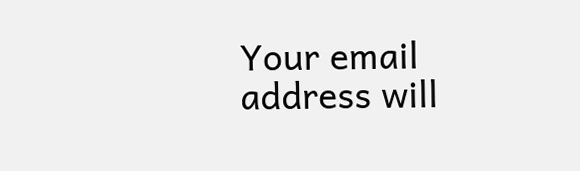Your email address will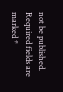not be published. Required fields are marked *